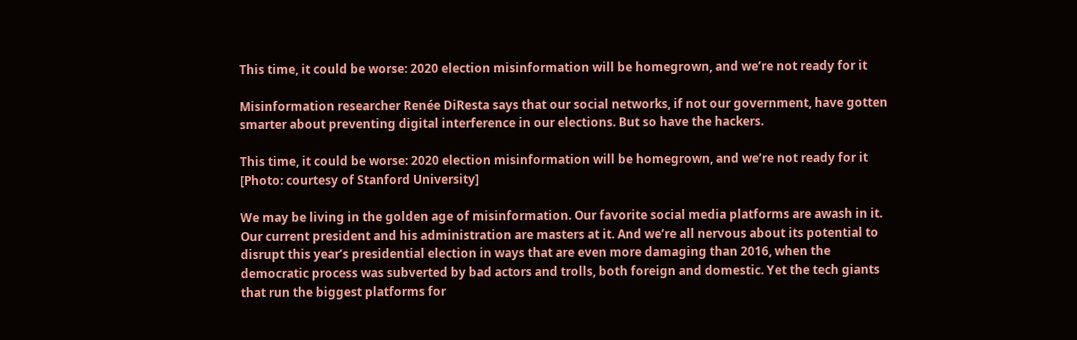This time, it could be worse: 2020 election misinformation will be homegrown, and we’re not ready for it

Misinformation researcher Renée DiResta says that our social networks, if not our government, have gotten smarter about preventing digital interference in our elections. But so have the hackers.

This time, it could be worse: 2020 election misinformation will be homegrown, and we’re not ready for it
[Photo: courtesy of Stanford University]

We may be living in the golden age of misinformation. Our favorite social media platforms are awash in it. Our current president and his administration are masters at it. And we’re all nervous about its potential to disrupt this year’s presidential election in ways that are even more damaging than 2016, when the democratic process was subverted by bad actors and trolls, both foreign and domestic. Yet the tech giants that run the biggest platforms for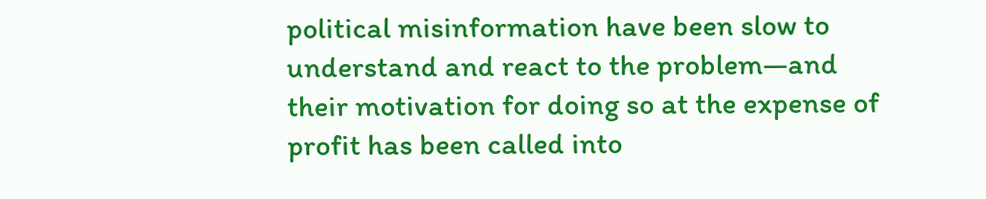political misinformation have been slow to understand and react to the problem—and their motivation for doing so at the expense of profit has been called into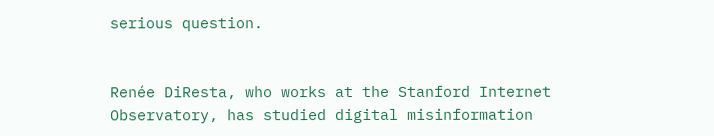serious question.


Renée DiResta, who works at the Stanford Internet Observatory, has studied digital misinformation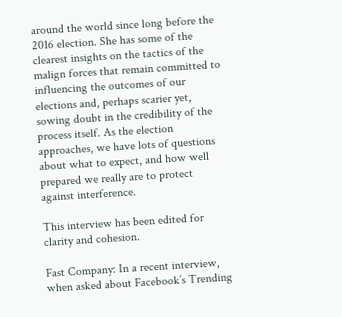around the world since long before the 2016 election. She has some of the clearest insights on the tactics of the malign forces that remain committed to influencing the outcomes of our elections and, perhaps scarier yet, sowing doubt in the credibility of the process itself. As the election approaches, we have lots of questions about what to expect, and how well prepared we really are to protect against interference.

This interview has been edited for clarity and cohesion.

Fast Company: In a recent interview, when asked about Facebook’s Trending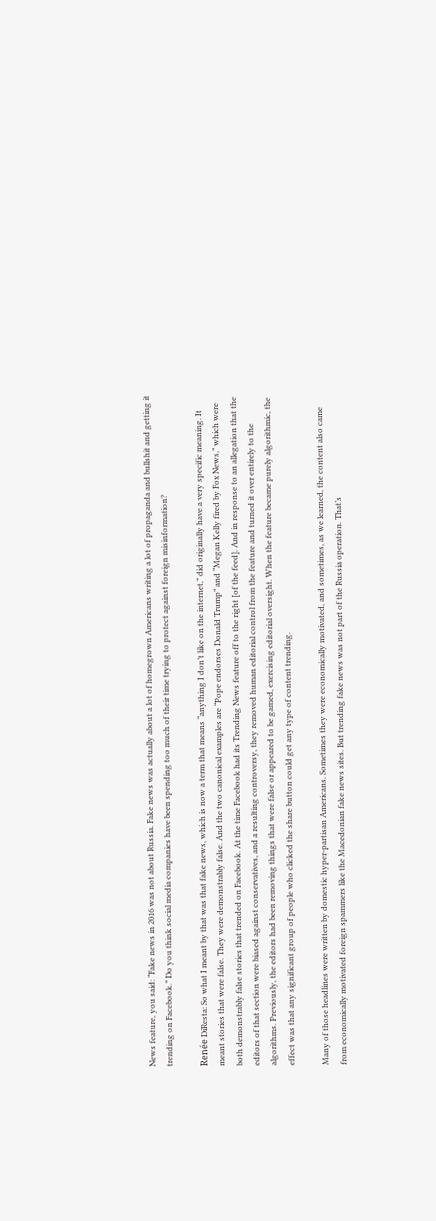News feature, you said: “Fake news in 2016 was not about Russia. Fake news was actually about a lot of homegrown Americans writing a lot of propaganda and bullshit and getting it trending on Facebook.” Do you think social media companies have been spending too much of their time trying to protect against foreign misinformation?

Renée DiResta: So what I meant by that was that fake news, which is now a term that means “anything I don’t like on the internet,” did originally have a very specific meaning. It meant stories that were false. They were demonstrably false. And the two canonical examples are “Pope endorses Donald Trump” and “Megan Kelly fired by Fox News,” which were both demonstrably false stories that trended on Facebook. At the time Facebook had its Trending News feature off to the right [of the feed]. And in response to an allegation that the editors of that section were biased against conservatives, and a resulting controversy, they removed human editorial control from the feature and turned it over entirely to the algorithms. Previously, the editors had been removing things that were false or appeared to be gamed, exercising editorial oversight. When the feature became purely algorithmic, the effect was that any significant group of people who clicked the share button could get any type of content trending.

Many of those headlines were written by domestic hyper-partisan Americans. Sometimes they were economically motivated, and sometimes, as we learned, the content also came from economically motivated foreign spammers like the Macedonian fake news sites. But trending fake news was not part of the Russia operation. That’s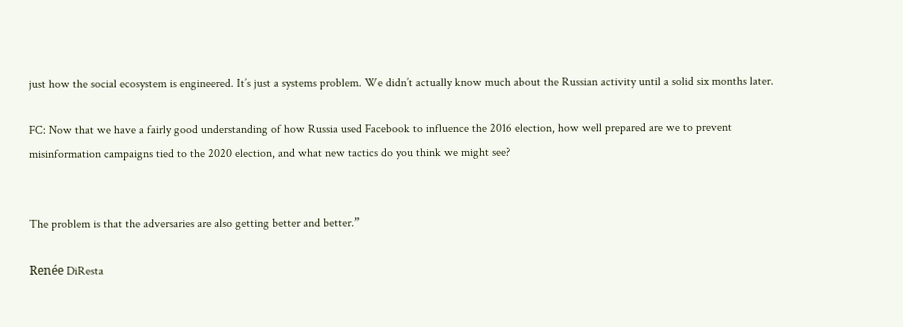just how the social ecosystem is engineered. It’s just a systems problem. We didn’t actually know much about the Russian activity until a solid six months later.

FC: Now that we have a fairly good understanding of how Russia used Facebook to influence the 2016 election, how well prepared are we to prevent misinformation campaigns tied to the 2020 election, and what new tactics do you think we might see?


The problem is that the adversaries are also getting better and better.”

Renée DiResta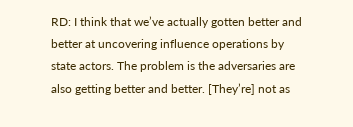RD: I think that we’ve actually gotten better and better at uncovering influence operations by state actors. The problem is the adversaries are also getting better and better. [They’re] not as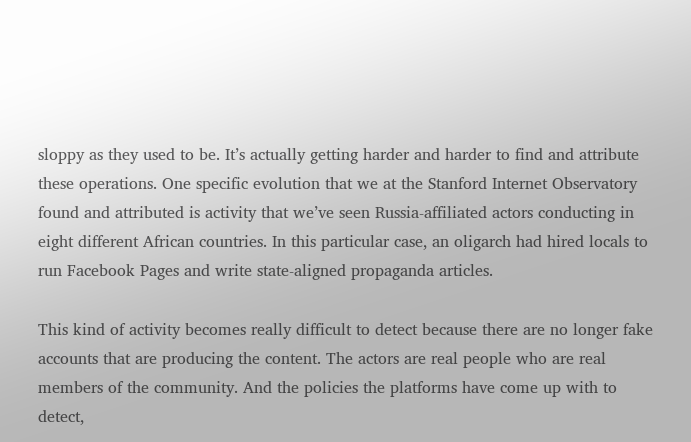sloppy as they used to be. It’s actually getting harder and harder to find and attribute these operations. One specific evolution that we at the Stanford Internet Observatory found and attributed is activity that we’ve seen Russia-affiliated actors conducting in eight different African countries. In this particular case, an oligarch had hired locals to run Facebook Pages and write state-aligned propaganda articles.

This kind of activity becomes really difficult to detect because there are no longer fake accounts that are producing the content. The actors are real people who are real members of the community. And the policies the platforms have come up with to detect,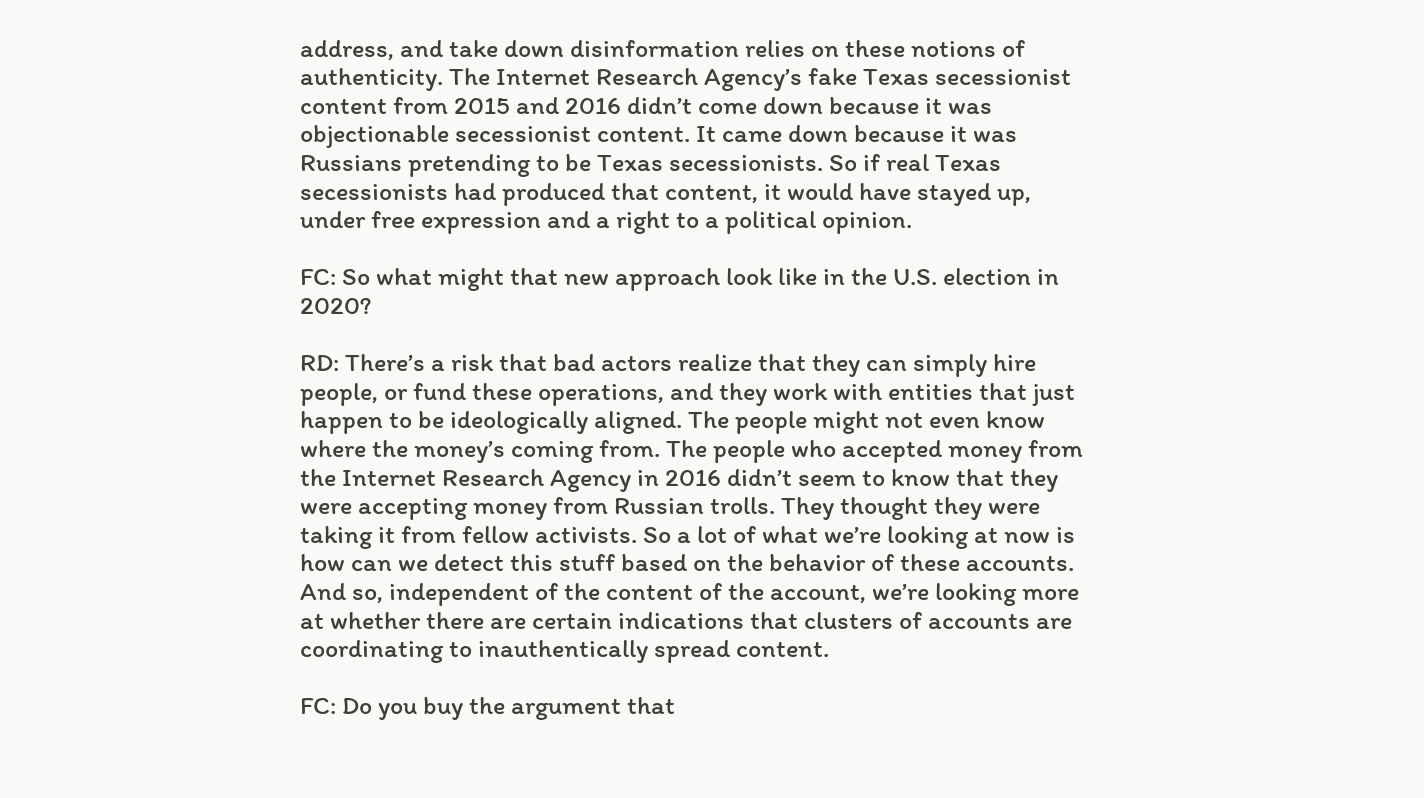address, and take down disinformation relies on these notions of authenticity. The Internet Research Agency’s fake Texas secessionist content from 2015 and 2016 didn’t come down because it was objectionable secessionist content. It came down because it was Russians pretending to be Texas secessionists. So if real Texas secessionists had produced that content, it would have stayed up, under free expression and a right to a political opinion.

FC: So what might that new approach look like in the U.S. election in 2020?

RD: There’s a risk that bad actors realize that they can simply hire people, or fund these operations, and they work with entities that just happen to be ideologically aligned. The people might not even know where the money’s coming from. The people who accepted money from the Internet Research Agency in 2016 didn’t seem to know that they were accepting money from Russian trolls. They thought they were taking it from fellow activists. So a lot of what we’re looking at now is how can we detect this stuff based on the behavior of these accounts. And so, independent of the content of the account, we’re looking more at whether there are certain indications that clusters of accounts are coordinating to inauthentically spread content.

FC: Do you buy the argument that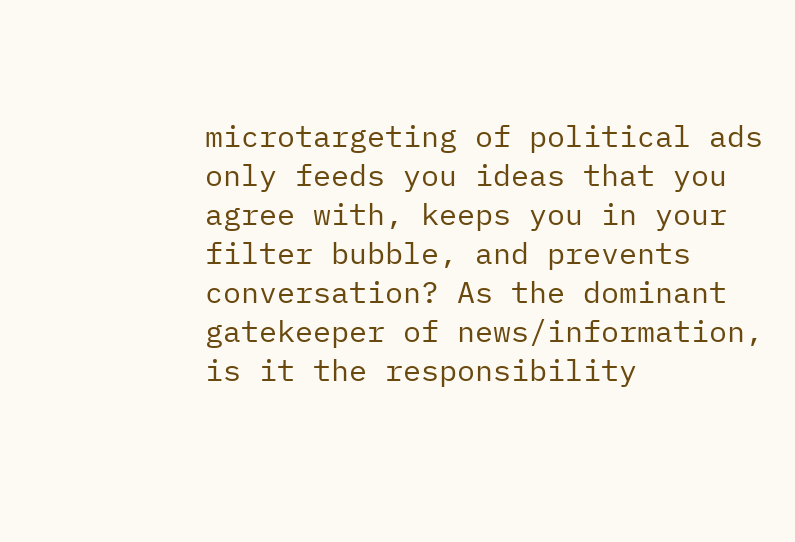microtargeting of political ads only feeds you ideas that you agree with, keeps you in your filter bubble, and prevents conversation? As the dominant gatekeeper of news/information, is it the responsibility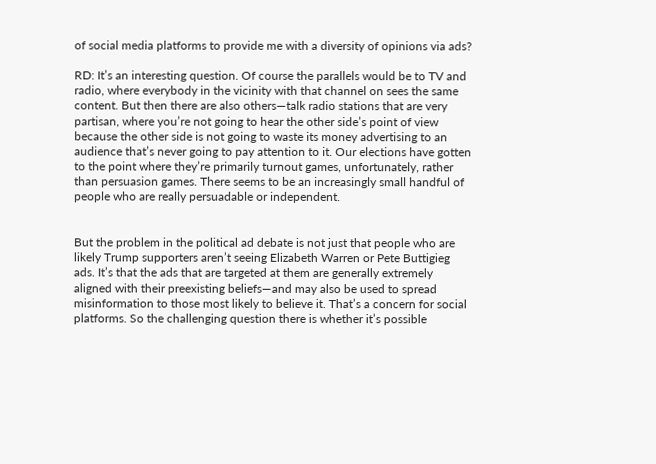of social media platforms to provide me with a diversity of opinions via ads?

RD: It’s an interesting question. Of course the parallels would be to TV and radio, where everybody in the vicinity with that channel on sees the same content. But then there are also others—talk radio stations that are very partisan, where you’re not going to hear the other side’s point of view because the other side is not going to waste its money advertising to an audience that’s never going to pay attention to it. Our elections have gotten to the point where they’re primarily turnout games, unfortunately, rather than persuasion games. There seems to be an increasingly small handful of people who are really persuadable or independent.


But the problem in the political ad debate is not just that people who are likely Trump supporters aren’t seeing Elizabeth Warren or Pete Buttigieg ads. It’s that the ads that are targeted at them are generally extremely aligned with their preexisting beliefs—and may also be used to spread misinformation to those most likely to believe it. That’s a concern for social platforms. So the challenging question there is whether it’s possible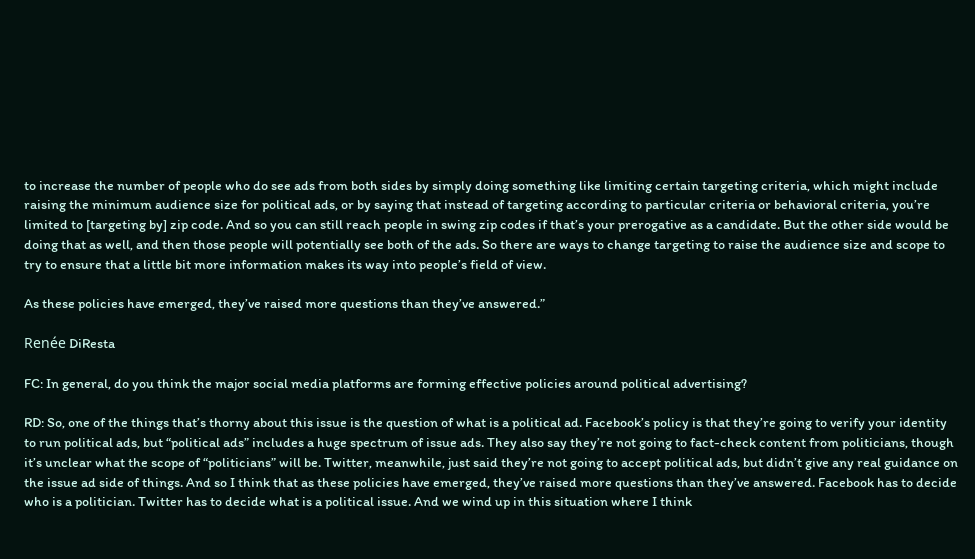to increase the number of people who do see ads from both sides by simply doing something like limiting certain targeting criteria, which might include raising the minimum audience size for political ads, or by saying that instead of targeting according to particular criteria or behavioral criteria, you’re limited to [targeting by] zip code. And so you can still reach people in swing zip codes if that’s your prerogative as a candidate. But the other side would be doing that as well, and then those people will potentially see both of the ads. So there are ways to change targeting to raise the audience size and scope to try to ensure that a little bit more information makes its way into people’s field of view.

As these policies have emerged, they’ve raised more questions than they’ve answered.”

Renée DiResta

FC: In general, do you think the major social media platforms are forming effective policies around political advertising?

RD: So, one of the things that’s thorny about this issue is the question of what is a political ad. Facebook’s policy is that they’re going to verify your identity to run political ads, but “political ads” includes a huge spectrum of issue ads. They also say they’re not going to fact-check content from politicians, though it’s unclear what the scope of “politicians” will be. Twitter, meanwhile, just said they’re not going to accept political ads, but didn’t give any real guidance on the issue ad side of things. And so I think that as these policies have emerged, they’ve raised more questions than they’ve answered. Facebook has to decide who is a politician. Twitter has to decide what is a political issue. And we wind up in this situation where I think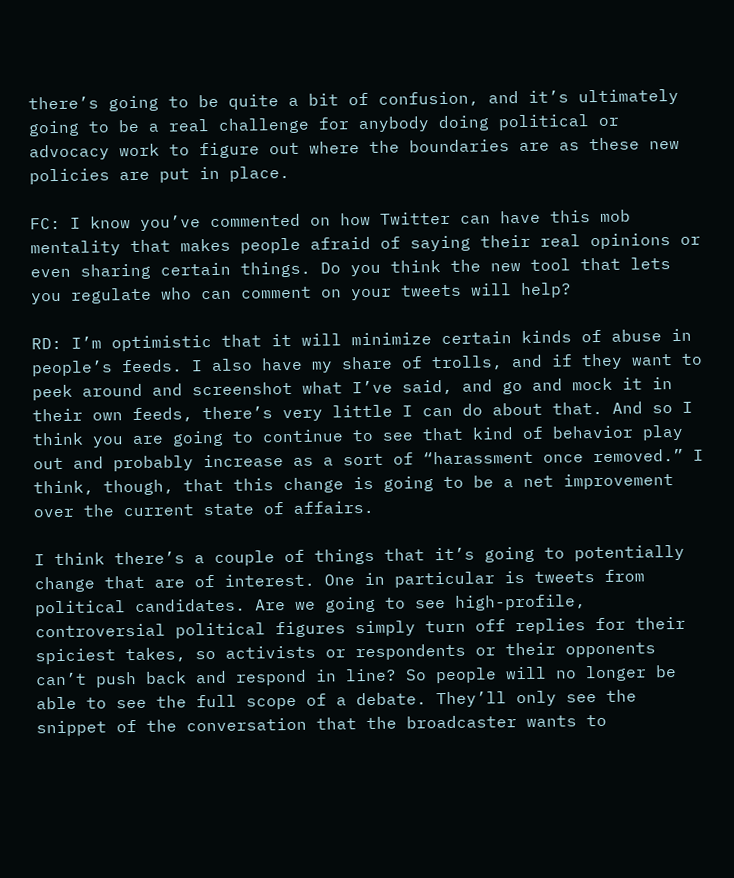there’s going to be quite a bit of confusion, and it’s ultimately going to be a real challenge for anybody doing political or advocacy work to figure out where the boundaries are as these new policies are put in place.

FC: I know you’ve commented on how Twitter can have this mob mentality that makes people afraid of saying their real opinions or even sharing certain things. Do you think the new tool that lets you regulate who can comment on your tweets will help?

RD: I’m optimistic that it will minimize certain kinds of abuse in people’s feeds. I also have my share of trolls, and if they want to peek around and screenshot what I’ve said, and go and mock it in their own feeds, there’s very little I can do about that. And so I think you are going to continue to see that kind of behavior play out and probably increase as a sort of “harassment once removed.” I think, though, that this change is going to be a net improvement over the current state of affairs.

I think there’s a couple of things that it’s going to potentially change that are of interest. One in particular is tweets from political candidates. Are we going to see high-profile, controversial political figures simply turn off replies for their spiciest takes, so activists or respondents or their opponents can’t push back and respond in line? So people will no longer be able to see the full scope of a debate. They’ll only see the snippet of the conversation that the broadcaster wants to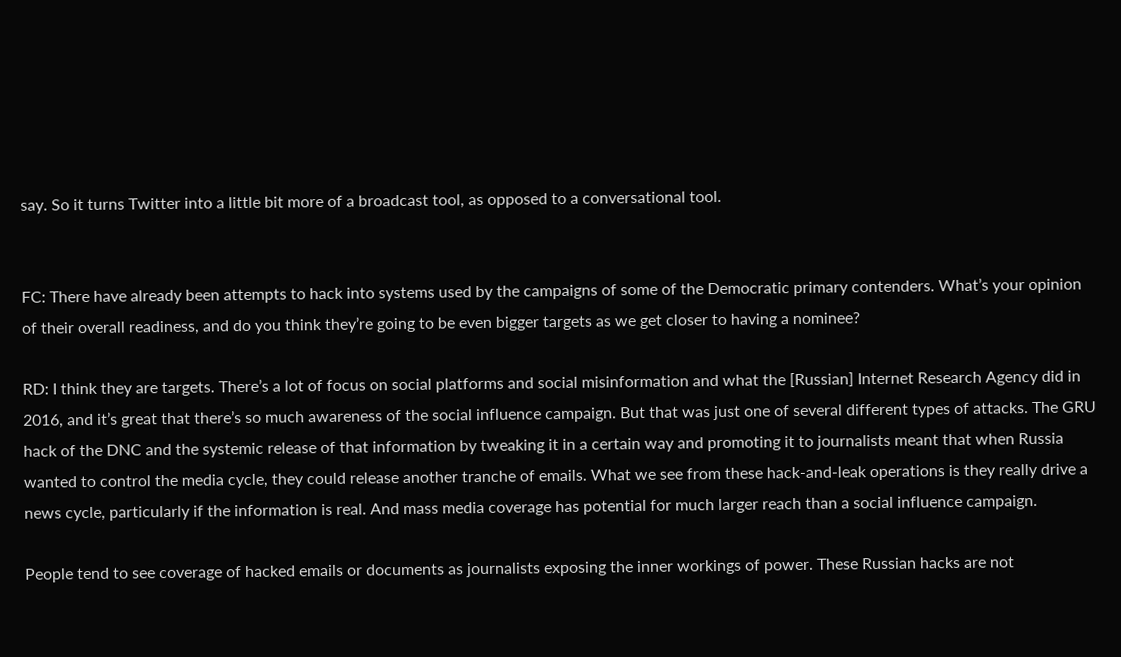say. So it turns Twitter into a little bit more of a broadcast tool, as opposed to a conversational tool.


FC: There have already been attempts to hack into systems used by the campaigns of some of the Democratic primary contenders. What’s your opinion of their overall readiness, and do you think they’re going to be even bigger targets as we get closer to having a nominee?

RD: I think they are targets. There’s a lot of focus on social platforms and social misinformation and what the [Russian] Internet Research Agency did in 2016, and it’s great that there’s so much awareness of the social influence campaign. But that was just one of several different types of attacks. The GRU hack of the DNC and the systemic release of that information by tweaking it in a certain way and promoting it to journalists meant that when Russia wanted to control the media cycle, they could release another tranche of emails. What we see from these hack-and-leak operations is they really drive a news cycle, particularly if the information is real. And mass media coverage has potential for much larger reach than a social influence campaign.

People tend to see coverage of hacked emails or documents as journalists exposing the inner workings of power. These Russian hacks are not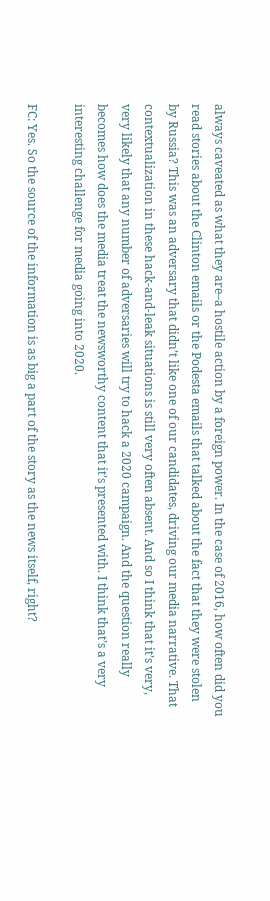always caveated as what they are–a hostile action by a foreign power. In the case of 2016, how often did you read stories about the Clinton emails or the Podesta emails that talked about the fact that they were stolen by Russia? This was an adversary that didn’t like one of our candidates, driving our media narrative. That contextualization in these hack-and-leak situations is still very often absent. And so I think that it’s very, very likely that any number of adversaries will try to hack a 2020 campaign. And the question really becomes how does the media treat the newsworthy content that it’s presented with. I think that’s a very interesting challenge for media going into 2020.

FC: Yes. So the source of the information is as big a part of the story as the news itself, right?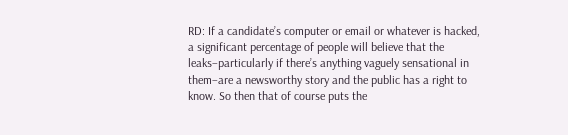RD: If a candidate’s computer or email or whatever is hacked, a significant percentage of people will believe that the leaks–particularly if there’s anything vaguely sensational in them–are a newsworthy story and the public has a right to know. So then that of course puts the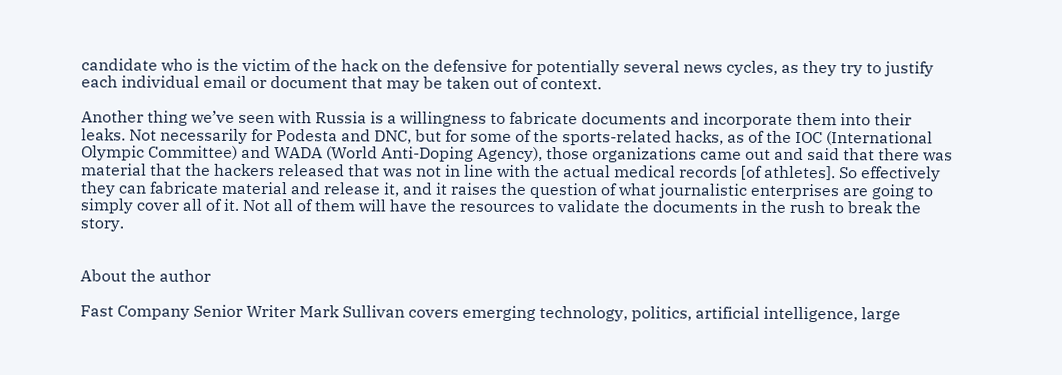candidate who is the victim of the hack on the defensive for potentially several news cycles, as they try to justify each individual email or document that may be taken out of context.

Another thing we’ve seen with Russia is a willingness to fabricate documents and incorporate them into their leaks. Not necessarily for Podesta and DNC, but for some of the sports-related hacks, as of the IOC (International Olympic Committee) and WADA (World Anti-Doping Agency), those organizations came out and said that there was material that the hackers released that was not in line with the actual medical records [of athletes]. So effectively they can fabricate material and release it, and it raises the question of what journalistic enterprises are going to simply cover all of it. Not all of them will have the resources to validate the documents in the rush to break the story.


About the author

Fast Company Senior Writer Mark Sullivan covers emerging technology, politics, artificial intelligence, large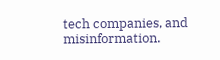tech companies, and misinformation.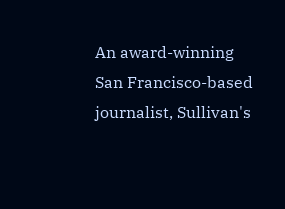An award-winning San Francisco-based journalist, Sullivan's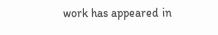work has appeared in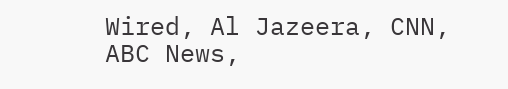Wired, Al Jazeera, CNN, ABC News,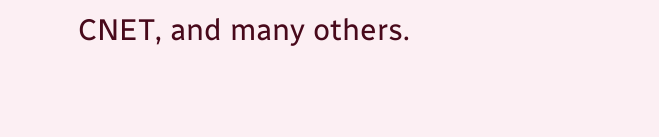CNET, and many others.